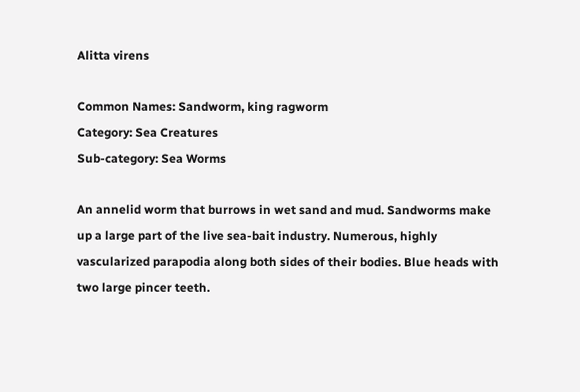Alitta virens

Common Names: Sandworm, king ragworm
Category: Sea Creatures
Sub-category: Sea Worms

An annelid worm that burrows in wet sand and mud. Sandworms make up a large part of the live sea-bait industry. Numerous, highly vascularized parapodia along both sides of their bodies. Blue heads with two large pincer teeth.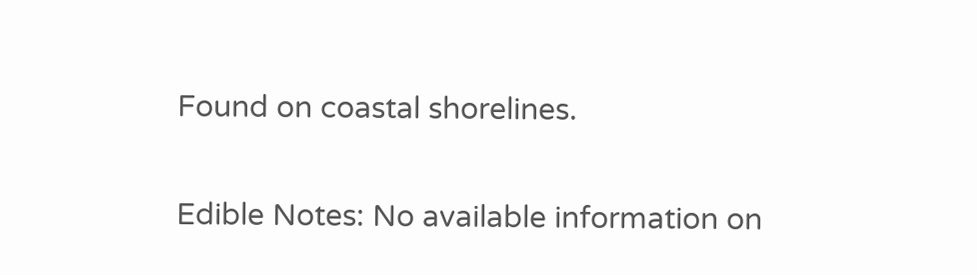Found on coastal shorelines.

Edible Notes: No available information on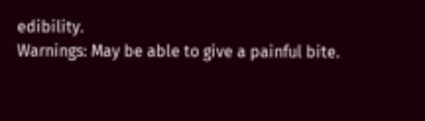edibility.
Warnings: May be able to give a painful bite.